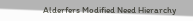Alderfers Modified Need Hierarchy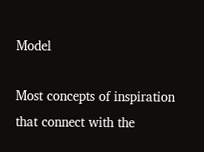Model

Most concepts of inspiration that connect with the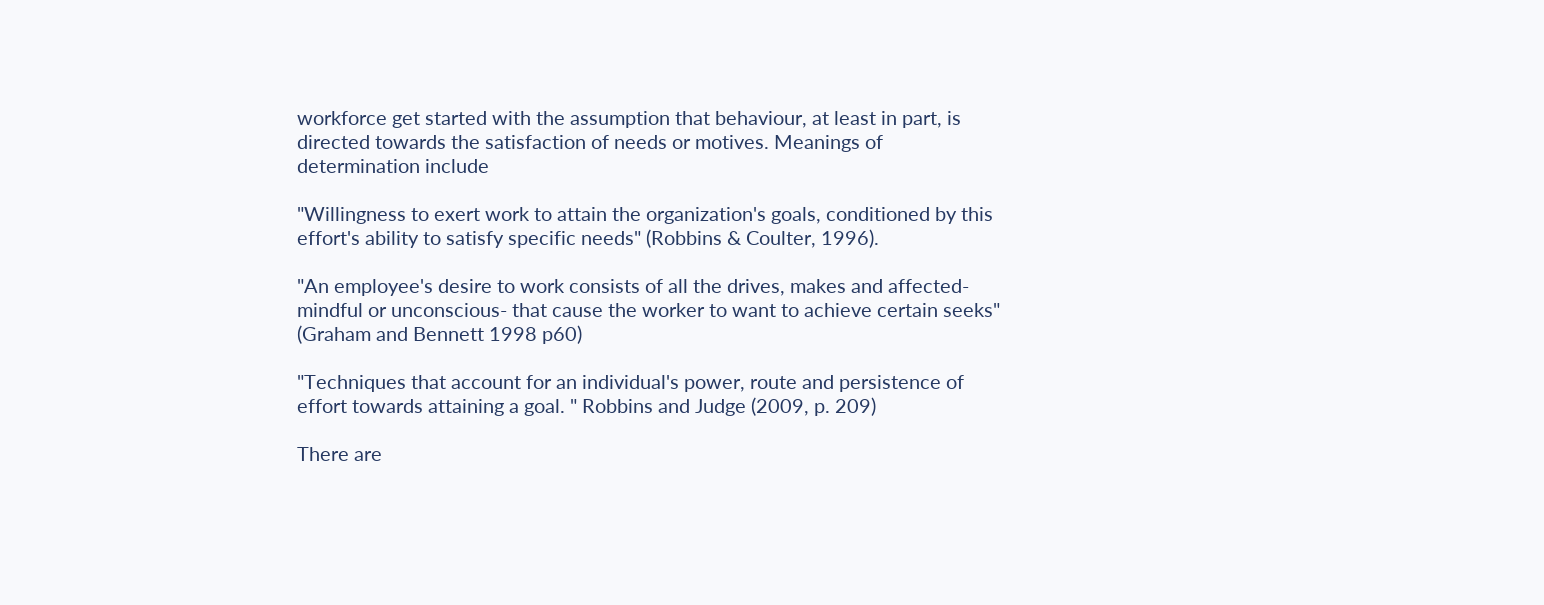workforce get started with the assumption that behaviour, at least in part, is directed towards the satisfaction of needs or motives. Meanings of determination include

"Willingness to exert work to attain the organization's goals, conditioned by this effort's ability to satisfy specific needs" (Robbins & Coulter, 1996).

"An employee's desire to work consists of all the drives, makes and affected- mindful or unconscious- that cause the worker to want to achieve certain seeks" (Graham and Bennett 1998 p60)

"Techniques that account for an individual's power, route and persistence of effort towards attaining a goal. " Robbins and Judge (2009, p. 209)

There are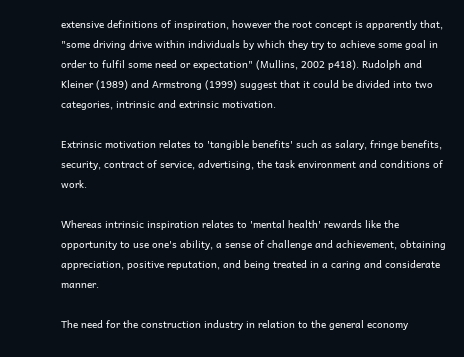extensive definitions of inspiration, however the root concept is apparently that, "some driving drive within individuals by which they try to achieve some goal in order to fulfil some need or expectation" (Mullins, 2002 p418). Rudolph and Kleiner (1989) and Armstrong (1999) suggest that it could be divided into two categories, intrinsic and extrinsic motivation.

Extrinsic motivation relates to 'tangible benefits' such as salary, fringe benefits, security, contract of service, advertising, the task environment and conditions of work.

Whereas intrinsic inspiration relates to 'mental health' rewards like the opportunity to use one's ability, a sense of challenge and achievement, obtaining appreciation, positive reputation, and being treated in a caring and considerate manner.

The need for the construction industry in relation to the general economy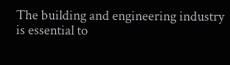The building and engineering industry is essential to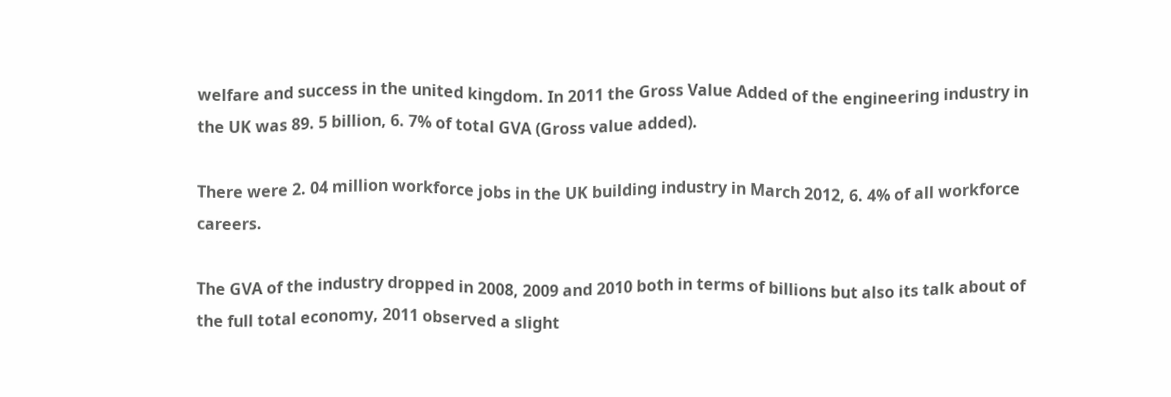welfare and success in the united kingdom. In 2011 the Gross Value Added of the engineering industry in the UK was 89. 5 billion, 6. 7% of total GVA (Gross value added).

There were 2. 04 million workforce jobs in the UK building industry in March 2012, 6. 4% of all workforce careers.

The GVA of the industry dropped in 2008, 2009 and 2010 both in terms of billions but also its talk about of the full total economy, 2011 observed a slight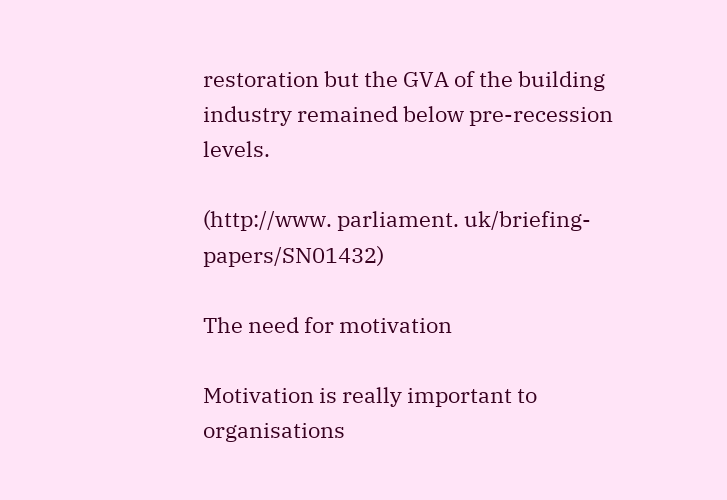restoration but the GVA of the building industry remained below pre-recession levels.

(http://www. parliament. uk/briefing-papers/SN01432)

The need for motivation

Motivation is really important to organisations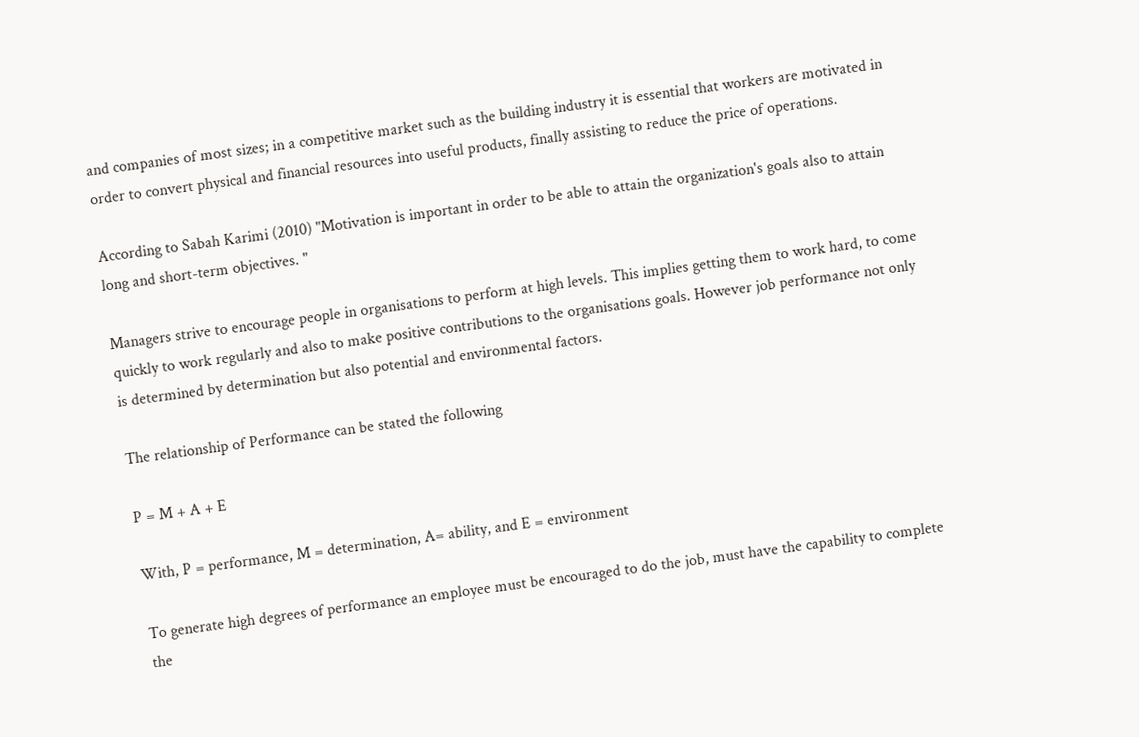and companies of most sizes; in a competitive market such as the building industry it is essential that workers are motivated in order to convert physical and financial resources into useful products, finally assisting to reduce the price of operations.

According to Sabah Karimi (2010) "Motivation is important in order to be able to attain the organization's goals also to attain long and short-term objectives. "

Managers strive to encourage people in organisations to perform at high levels. This implies getting them to work hard, to come quickly to work regularly and also to make positive contributions to the organisations goals. However job performance not only is determined by determination but also potential and environmental factors.

The relationship of Performance can be stated the following

P = M + A + E

With, P = performance, M = determination, A= ability, and E = environment

To generate high degrees of performance an employee must be encouraged to do the job, must have the capability to complete the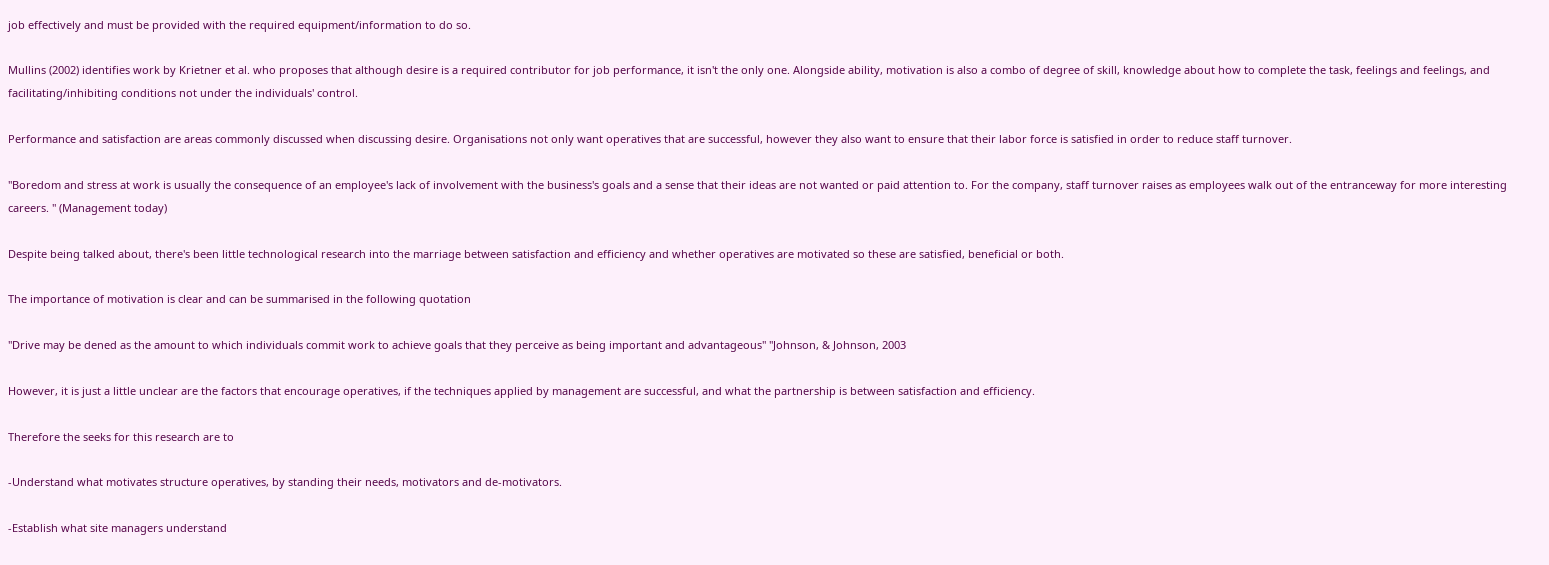job effectively and must be provided with the required equipment/information to do so.

Mullins (2002) identifies work by Krietner et al. who proposes that although desire is a required contributor for job performance, it isn't the only one. Alongside ability, motivation is also a combo of degree of skill, knowledge about how to complete the task, feelings and feelings, and facilitating/inhibiting conditions not under the individuals' control.

Performance and satisfaction are areas commonly discussed when discussing desire. Organisations not only want operatives that are successful, however they also want to ensure that their labor force is satisfied in order to reduce staff turnover.

"Boredom and stress at work is usually the consequence of an employee's lack of involvement with the business's goals and a sense that their ideas are not wanted or paid attention to. For the company, staff turnover raises as employees walk out of the entranceway for more interesting careers. " (Management today)

Despite being talked about, there's been little technological research into the marriage between satisfaction and efficiency and whether operatives are motivated so these are satisfied, beneficial or both.

The importance of motivation is clear and can be summarised in the following quotation

"Drive may be dened as the amount to which individuals commit work to achieve goals that they perceive as being important and advantageous" "Johnson, & Johnson, 2003

However, it is just a little unclear are the factors that encourage operatives, if the techniques applied by management are successful, and what the partnership is between satisfaction and efficiency.

Therefore the seeks for this research are to

-Understand what motivates structure operatives, by standing their needs, motivators and de-motivators.

-Establish what site managers understand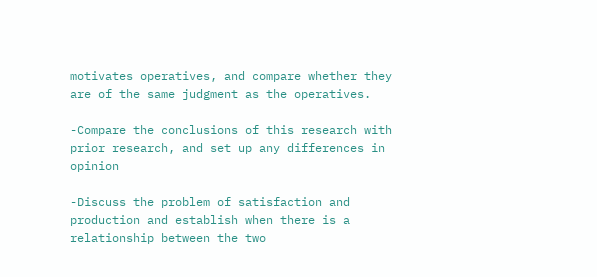motivates operatives, and compare whether they are of the same judgment as the operatives.

-Compare the conclusions of this research with prior research, and set up any differences in opinion

-Discuss the problem of satisfaction and production and establish when there is a relationship between the two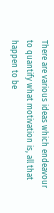There are various ideas which endeavour to quantify what motivation is, all that happen to be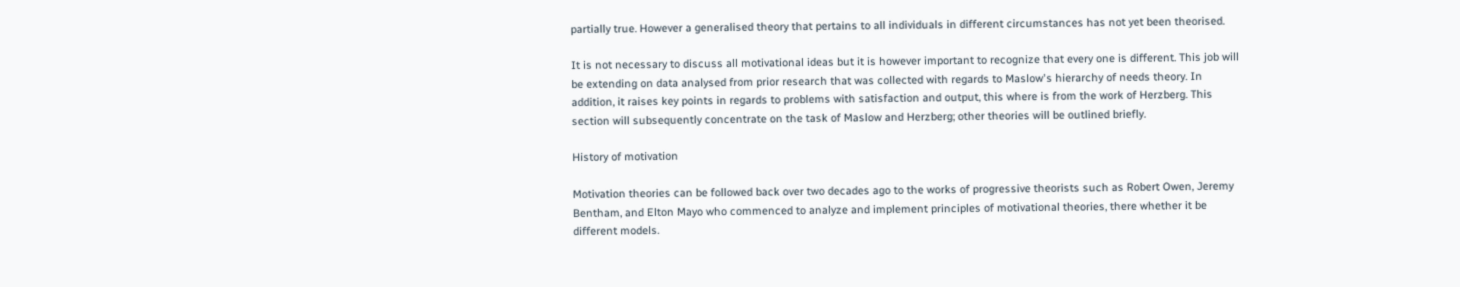partially true. However a generalised theory that pertains to all individuals in different circumstances has not yet been theorised.

It is not necessary to discuss all motivational ideas but it is however important to recognize that every one is different. This job will be extending on data analysed from prior research that was collected with regards to Maslow's hierarchy of needs theory. In addition, it raises key points in regards to problems with satisfaction and output, this where is from the work of Herzberg. This section will subsequently concentrate on the task of Maslow and Herzberg; other theories will be outlined briefly.

History of motivation

Motivation theories can be followed back over two decades ago to the works of progressive theorists such as Robert Owen, Jeremy Bentham, and Elton Mayo who commenced to analyze and implement principles of motivational theories, there whether it be different models.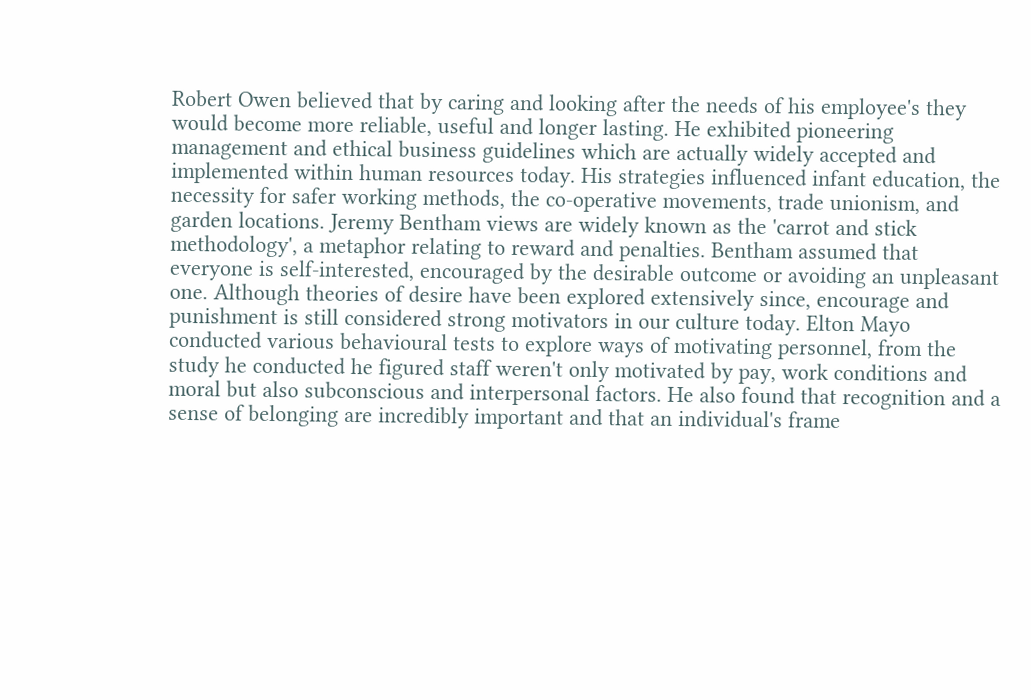Robert Owen believed that by caring and looking after the needs of his employee's they would become more reliable, useful and longer lasting. He exhibited pioneering management and ethical business guidelines which are actually widely accepted and implemented within human resources today. His strategies influenced infant education, the necessity for safer working methods, the co-operative movements, trade unionism, and garden locations. Jeremy Bentham views are widely known as the 'carrot and stick methodology', a metaphor relating to reward and penalties. Bentham assumed that everyone is self-interested, encouraged by the desirable outcome or avoiding an unpleasant one. Although theories of desire have been explored extensively since, encourage and punishment is still considered strong motivators in our culture today. Elton Mayo conducted various behavioural tests to explore ways of motivating personnel, from the study he conducted he figured staff weren't only motivated by pay, work conditions and moral but also subconscious and interpersonal factors. He also found that recognition and a sense of belonging are incredibly important and that an individual's frame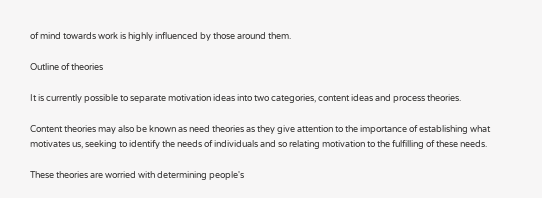of mind towards work is highly influenced by those around them.

Outline of theories

It is currently possible to separate motivation ideas into two categories, content ideas and process theories.

Content theories may also be known as need theories as they give attention to the importance of establishing what motivates us, seeking to identify the needs of individuals and so relating motivation to the fulfilling of these needs.

These theories are worried with determining people's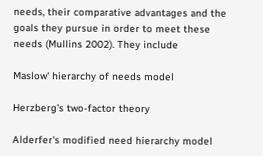needs, their comparative advantages and the goals they pursue in order to meet these needs (Mullins 2002). They include

Maslow' hierarchy of needs model

Herzberg's two-factor theory

Alderfer's modified need hierarchy model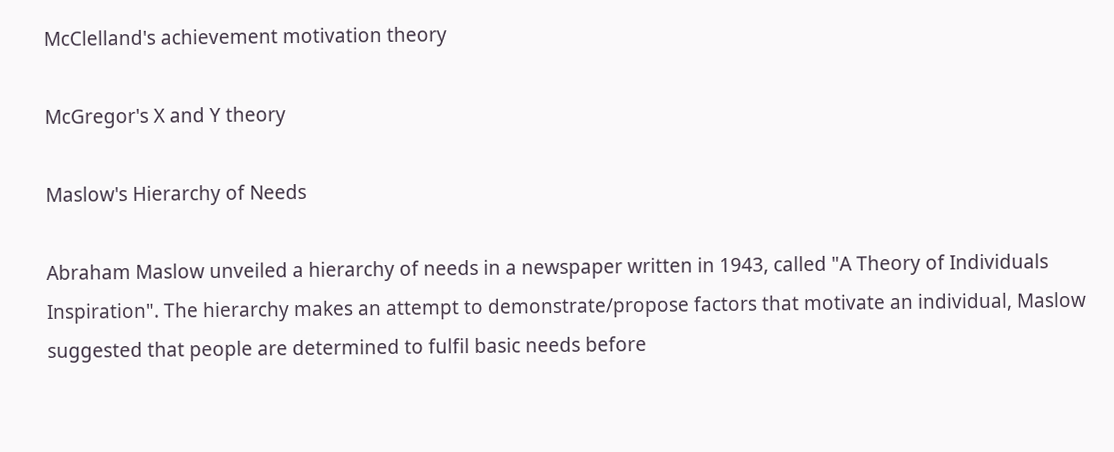McClelland's achievement motivation theory

McGregor's X and Y theory

Maslow's Hierarchy of Needs

Abraham Maslow unveiled a hierarchy of needs in a newspaper written in 1943, called "A Theory of Individuals Inspiration". The hierarchy makes an attempt to demonstrate/propose factors that motivate an individual, Maslow suggested that people are determined to fulfil basic needs before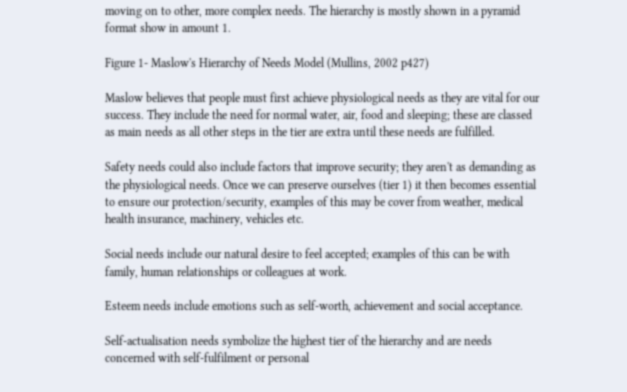moving on to other, more complex needs. The hierarchy is mostly shown in a pyramid format show in amount 1.

Figure 1- Maslow's Hierarchy of Needs Model (Mullins, 2002 p427)

Maslow believes that people must first achieve physiological needs as they are vital for our success. They include the need for normal water, air, food and sleeping; these are classed as main needs as all other steps in the tier are extra until these needs are fulfilled.

Safety needs could also include factors that improve security; they aren't as demanding as the physiological needs. Once we can preserve ourselves (tier 1) it then becomes essential to ensure our protection/security, examples of this may be cover from weather, medical health insurance, machinery, vehicles etc.

Social needs include our natural desire to feel accepted; examples of this can be with family, human relationships or colleagues at work.

Esteem needs include emotions such as self-worth, achievement and social acceptance.

Self-actualisation needs symbolize the highest tier of the hierarchy and are needs concerned with self-fulfilment or personal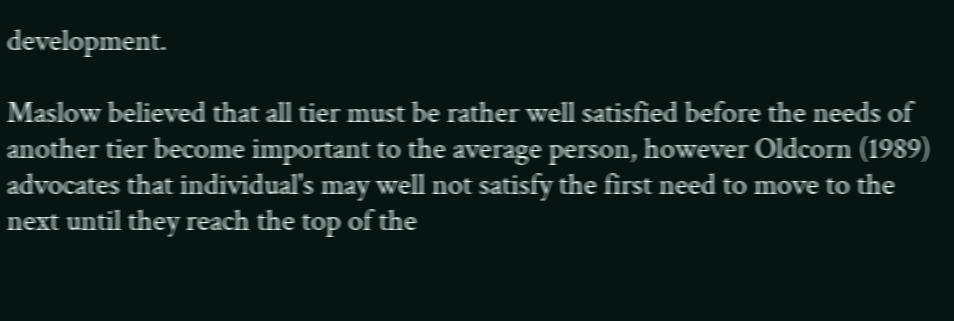development.

Maslow believed that all tier must be rather well satisfied before the needs of another tier become important to the average person, however Oldcorn (1989) advocates that individual's may well not satisfy the first need to move to the next until they reach the top of the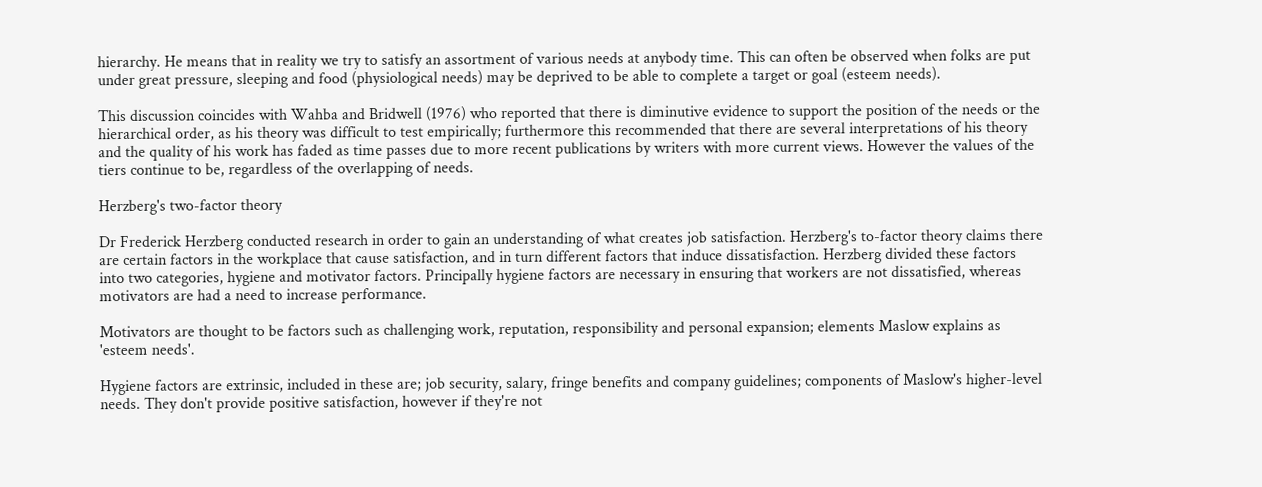hierarchy. He means that in reality we try to satisfy an assortment of various needs at anybody time. This can often be observed when folks are put under great pressure, sleeping and food (physiological needs) may be deprived to be able to complete a target or goal (esteem needs).

This discussion coincides with Wahba and Bridwell (1976) who reported that there is diminutive evidence to support the position of the needs or the hierarchical order, as his theory was difficult to test empirically; furthermore this recommended that there are several interpretations of his theory and the quality of his work has faded as time passes due to more recent publications by writers with more current views. However the values of the tiers continue to be, regardless of the overlapping of needs.

Herzberg's two-factor theory

Dr Frederick Herzberg conducted research in order to gain an understanding of what creates job satisfaction. Herzberg's to-factor theory claims there are certain factors in the workplace that cause satisfaction, and in turn different factors that induce dissatisfaction. Herzberg divided these factors into two categories, hygiene and motivator factors. Principally hygiene factors are necessary in ensuring that workers are not dissatisfied, whereas motivators are had a need to increase performance.

Motivators are thought to be factors such as challenging work, reputation, responsibility and personal expansion; elements Maslow explains as 'esteem needs'.

Hygiene factors are extrinsic, included in these are; job security, salary, fringe benefits and company guidelines; components of Maslow's higher-level needs. They don't provide positive satisfaction, however if they're not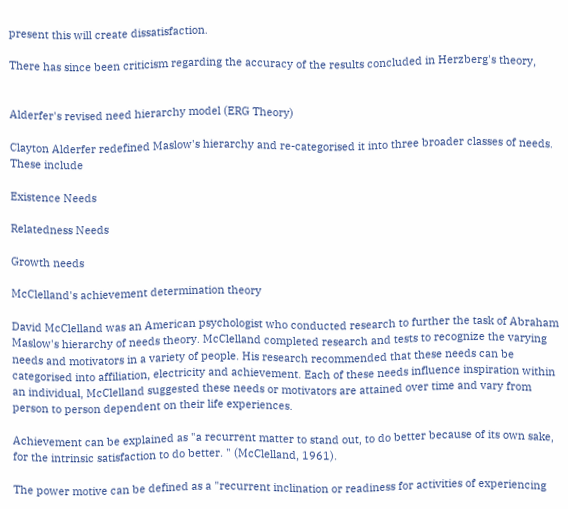present this will create dissatisfaction.

There has since been criticism regarding the accuracy of the results concluded in Herzberg's theory,


Alderfer's revised need hierarchy model (ERG Theory)

Clayton Alderfer redefined Maslow's hierarchy and re-categorised it into three broader classes of needs. These include

Existence Needs

Relatedness Needs

Growth needs

McClelland's achievement determination theory

David McClelland was an American psychologist who conducted research to further the task of Abraham Maslow's hierarchy of needs theory. McClelland completed research and tests to recognize the varying needs and motivators in a variety of people. His research recommended that these needs can be categorised into affiliation, electricity and achievement. Each of these needs influence inspiration within an individual, McClelland suggested these needs or motivators are attained over time and vary from person to person dependent on their life experiences.

Achievement can be explained as "a recurrent matter to stand out, to do better because of its own sake, for the intrinsic satisfaction to do better. " (McClelland, 1961).

The power motive can be defined as a "recurrent inclination or readiness for activities of experiencing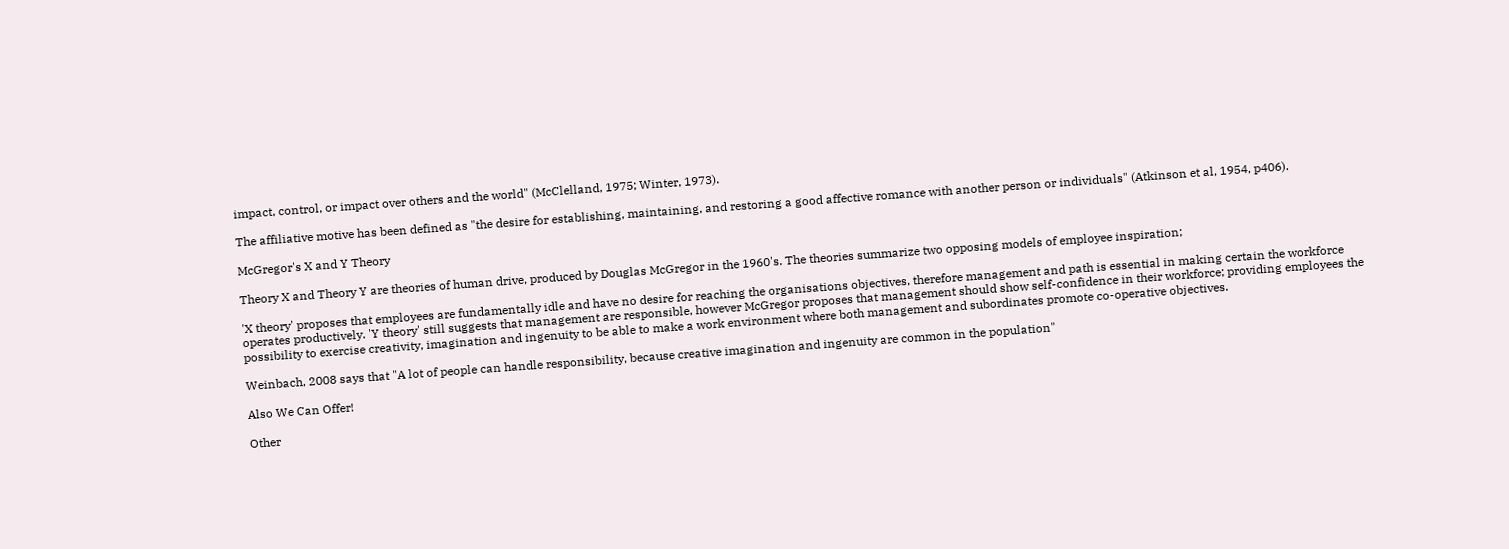impact, control, or impact over others and the world" (McClelland, 1975; Winter, 1973).

The affiliative motive has been defined as "the desire for establishing, maintaining, and restoring a good affective romance with another person or individuals" (Atkinson et al, 1954, p406).

McGregor's X and Y Theory

Theory X and Theory Y are theories of human drive, produced by Douglas McGregor in the 1960's. The theories summarize two opposing models of employee inspiration;

'X theory' proposes that employees are fundamentally idle and have no desire for reaching the organisations objectives, therefore management and path is essential in making certain the workforce operates productively. 'Y theory' still suggests that management are responsible, however McGregor proposes that management should show self-confidence in their workforce; providing employees the possibility to exercise creativity, imagination and ingenuity to be able to make a work environment where both management and subordinates promote co-operative objectives.

Weinbach, 2008 says that "A lot of people can handle responsibility, because creative imagination and ingenuity are common in the population"

Also We Can Offer!

Other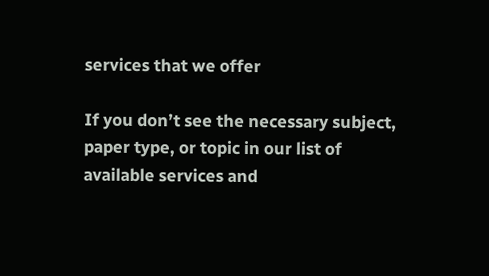services that we offer

If you don’t see the necessary subject, paper type, or topic in our list of available services and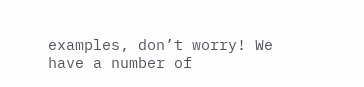examples, don’t worry! We have a number of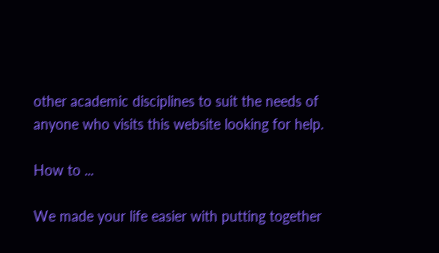other academic disciplines to suit the needs of anyone who visits this website looking for help.

How to ...

We made your life easier with putting together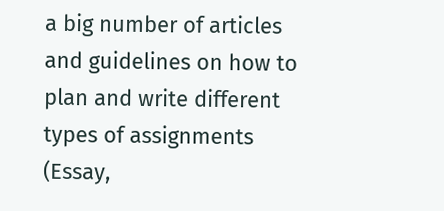a big number of articles and guidelines on how to plan and write different types of assignments (Essay,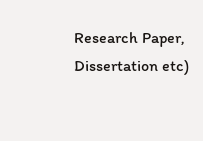Research Paper, Dissertation etc)